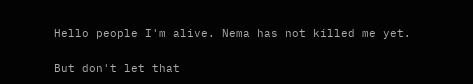Hello people I'm alive. Nema has not killed me yet.

But don't let that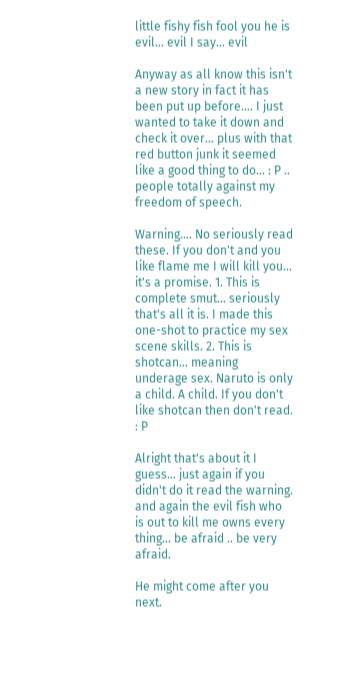little fishy fish fool you he is evil… evil I say… evil

Anyway as all know this isn't a new story in fact it has been put up before…. I just wanted to take it down and check it over… plus with that red button junk it seemed like a good thing to do… : P .. people totally against my freedom of speech.

Warning…. No seriously read these. If you don't and you like flame me I will kill you… it's a promise. 1. This is complete smut… seriously that's all it is. I made this one-shot to practice my sex scene skills. 2. This is shotcan… meaning underage sex. Naruto is only a child. A child. If you don't like shotcan then don't read. : P

Alright that's about it I guess… just again if you didn't do it read the warning. and again the evil fish who is out to kill me owns every thing… be afraid .. be very afraid.

He might come after you next.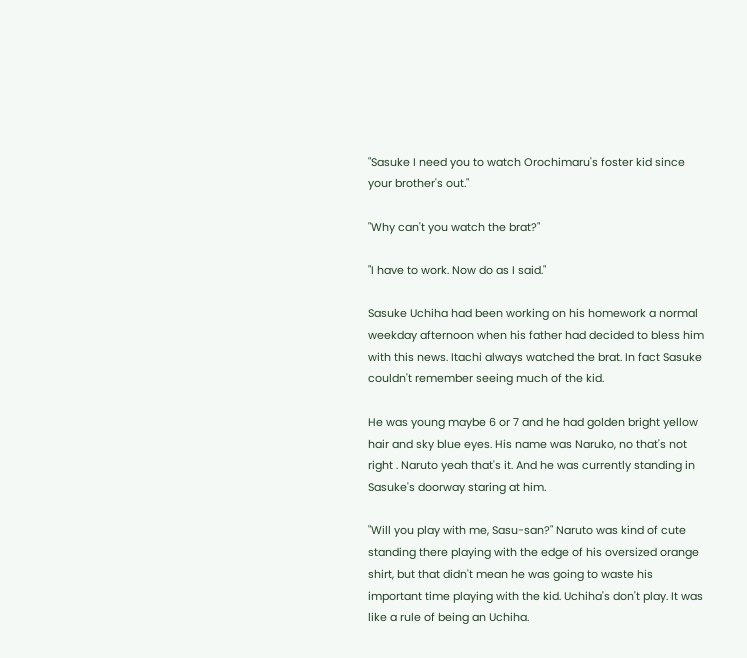"Sasuke I need you to watch Orochimaru's foster kid since your brother's out."

"Why can't you watch the brat?"

"I have to work. Now do as I said."

Sasuke Uchiha had been working on his homework a normal weekday afternoon when his father had decided to bless him with this news. Itachi always watched the brat. In fact Sasuke couldn't remember seeing much of the kid.

He was young maybe 6 or 7 and he had golden bright yellow hair and sky blue eyes. His name was Naruko, no that's not right . Naruto yeah that's it. And he was currently standing in Sasuke's doorway staring at him.

"Will you play with me, Sasu-san?" Naruto was kind of cute standing there playing with the edge of his oversized orange shirt, but that didn't mean he was going to waste his important time playing with the kid. Uchiha's don't play. It was like a rule of being an Uchiha.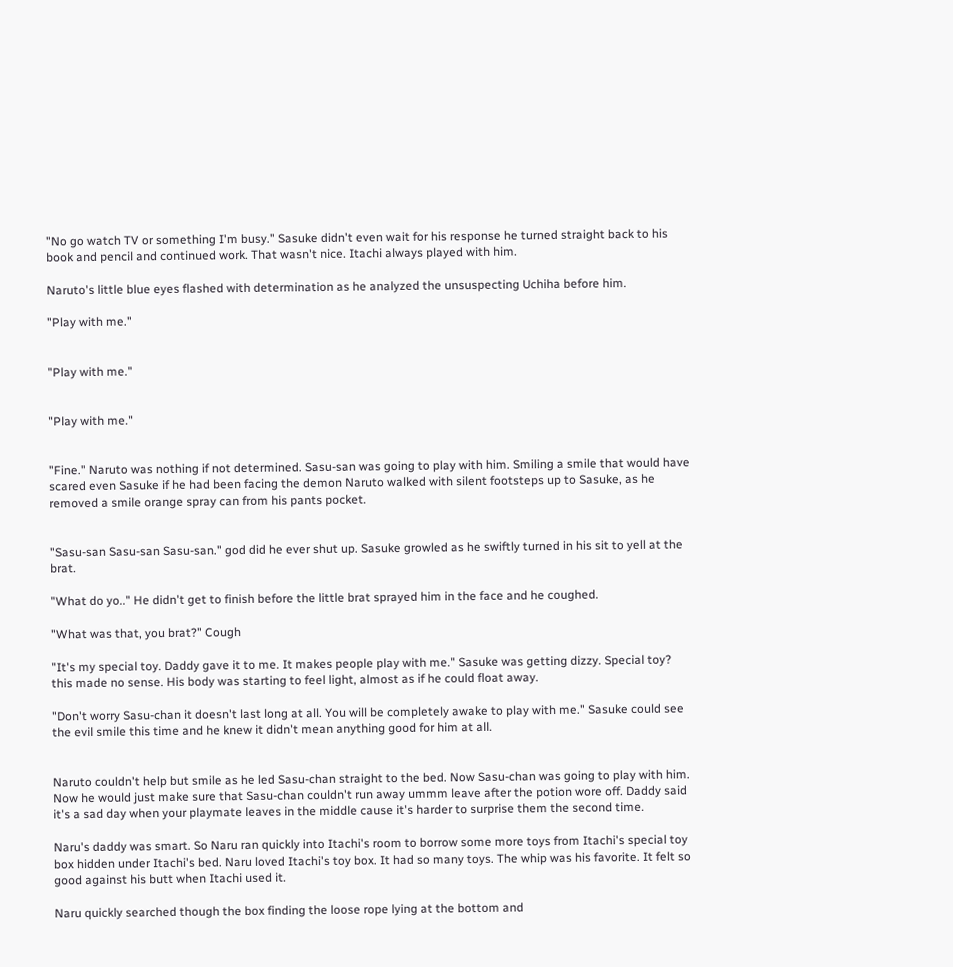"No go watch TV or something I'm busy." Sasuke didn't even wait for his response he turned straight back to his book and pencil and continued work. That wasn't nice. Itachi always played with him.

Naruto's little blue eyes flashed with determination as he analyzed the unsuspecting Uchiha before him.

"Play with me."


"Play with me."


"Play with me."


"Fine." Naruto was nothing if not determined. Sasu-san was going to play with him. Smiling a smile that would have scared even Sasuke if he had been facing the demon Naruto walked with silent footsteps up to Sasuke, as he removed a smile orange spray can from his pants pocket.


"Sasu-san Sasu-san Sasu-san." god did he ever shut up. Sasuke growled as he swiftly turned in his sit to yell at the brat.

"What do yo.." He didn't get to finish before the little brat sprayed him in the face and he coughed.

"What was that, you brat?" Cough

"It's my special toy. Daddy gave it to me. It makes people play with me." Sasuke was getting dizzy. Special toy? this made no sense. His body was starting to feel light, almost as if he could float away.

"Don't worry Sasu-chan it doesn't last long at all. You will be completely awake to play with me." Sasuke could see the evil smile this time and he knew it didn't mean anything good for him at all.


Naruto couldn't help but smile as he led Sasu-chan straight to the bed. Now Sasu-chan was going to play with him. Now he would just make sure that Sasu-chan couldn't run away ummm leave after the potion wore off. Daddy said it's a sad day when your playmate leaves in the middle cause it's harder to surprise them the second time.

Naru's daddy was smart. So Naru ran quickly into Itachi's room to borrow some more toys from Itachi's special toy box hidden under Itachi's bed. Naru loved Itachi's toy box. It had so many toys. The whip was his favorite. It felt so good against his butt when Itachi used it.

Naru quickly searched though the box finding the loose rope lying at the bottom and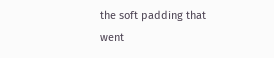the soft padding that went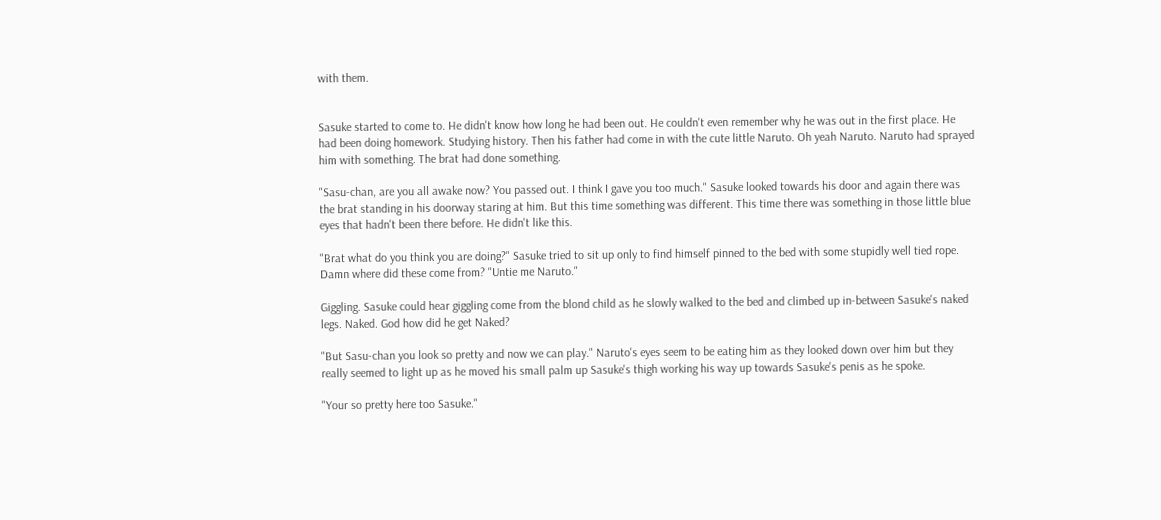with them.


Sasuke started to come to. He didn't know how long he had been out. He couldn't even remember why he was out in the first place. He had been doing homework. Studying history. Then his father had come in with the cute little Naruto. Oh yeah Naruto. Naruto had sprayed him with something. The brat had done something.

"Sasu-chan, are you all awake now? You passed out. I think I gave you too much." Sasuke looked towards his door and again there was the brat standing in his doorway staring at him. But this time something was different. This time there was something in those little blue eyes that hadn't been there before. He didn't like this.

"Brat what do you think you are doing?" Sasuke tried to sit up only to find himself pinned to the bed with some stupidly well tied rope. Damn where did these come from? "Untie me Naruto."

Giggling. Sasuke could hear giggling come from the blond child as he slowly walked to the bed and climbed up in-between Sasuke's naked legs. Naked. God how did he get Naked?

"But Sasu-chan you look so pretty and now we can play." Naruto's eyes seem to be eating him as they looked down over him but they really seemed to light up as he moved his small palm up Sasuke's thigh working his way up towards Sasuke's penis as he spoke.

"Your so pretty here too Sasuke."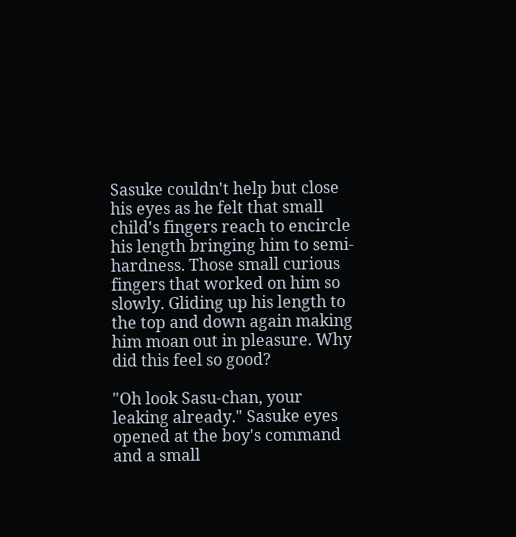Sasuke couldn't help but close his eyes as he felt that small child's fingers reach to encircle his length bringing him to semi-hardness. Those small curious fingers that worked on him so slowly. Gliding up his length to the top and down again making him moan out in pleasure. Why did this feel so good?

"Oh look Sasu-chan, your leaking already." Sasuke eyes opened at the boy's command and a small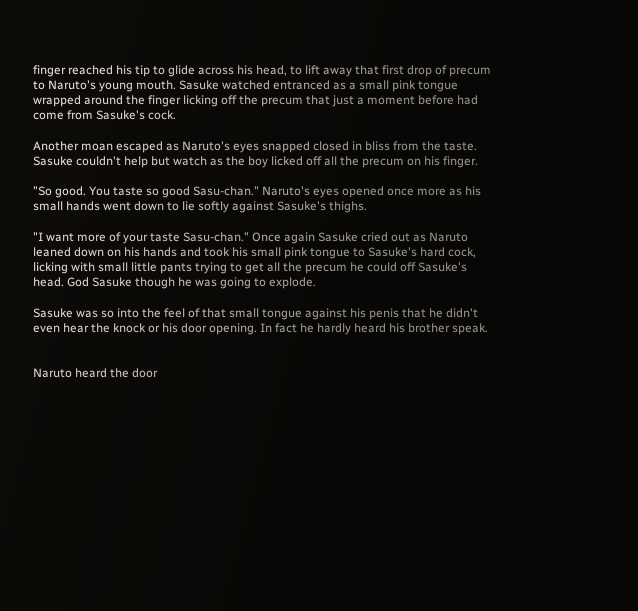finger reached his tip to glide across his head, to lift away that first drop of precum to Naruto's young mouth. Sasuke watched entranced as a small pink tongue wrapped around the finger licking off the precum that just a moment before had come from Sasuke's cock.

Another moan escaped as Naruto's eyes snapped closed in bliss from the taste. Sasuke couldn't help but watch as the boy licked off all the precum on his finger.

"So good. You taste so good Sasu-chan." Naruto's eyes opened once more as his small hands went down to lie softly against Sasuke's thighs.

"I want more of your taste Sasu-chan." Once again Sasuke cried out as Naruto leaned down on his hands and took his small pink tongue to Sasuke's hard cock, licking with small little pants trying to get all the precum he could off Sasuke's head. God Sasuke though he was going to explode.

Sasuke was so into the feel of that small tongue against his penis that he didn't even hear the knock or his door opening. In fact he hardly heard his brother speak.


Naruto heard the door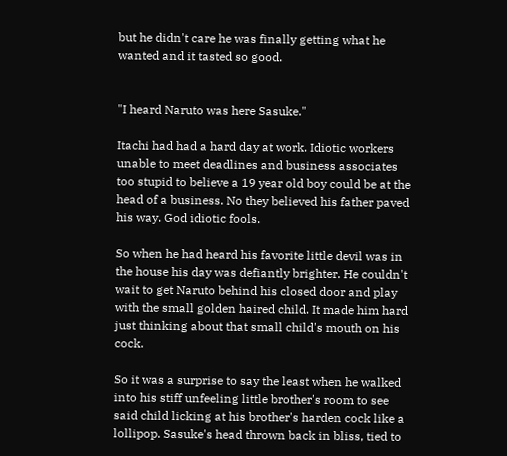but he didn't care he was finally getting what he wanted and it tasted so good.


"I heard Naruto was here Sasuke."

Itachi had had a hard day at work. Idiotic workers unable to meet deadlines and business associates too stupid to believe a 19 year old boy could be at the head of a business. No they believed his father paved his way. God idiotic fools.

So when he had heard his favorite little devil was in the house his day was defiantly brighter. He couldn't wait to get Naruto behind his closed door and play with the small golden haired child. It made him hard just thinking about that small child's mouth on his cock.

So it was a surprise to say the least when he walked into his stiff unfeeling little brother's room to see said child licking at his brother's harden cock like a lollipop. Sasuke's head thrown back in bliss, tied to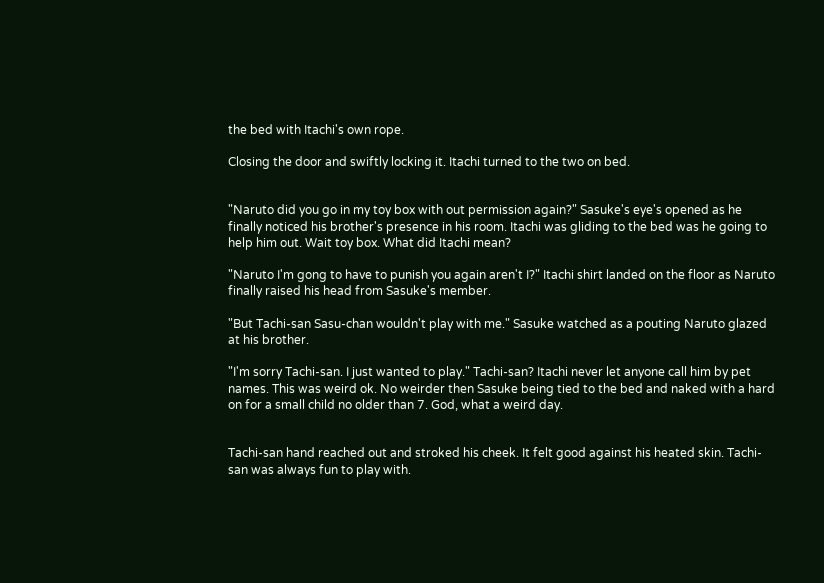the bed with Itachi's own rope.

Closing the door and swiftly locking it. Itachi turned to the two on bed.


"Naruto did you go in my toy box with out permission again?" Sasuke's eye's opened as he finally noticed his brother's presence in his room. Itachi was gliding to the bed was he going to help him out. Wait toy box. What did Itachi mean?

"Naruto I'm gong to have to punish you again aren't I?" Itachi shirt landed on the floor as Naruto finally raised his head from Sasuke's member.

"But Tachi-san Sasu-chan wouldn't play with me." Sasuke watched as a pouting Naruto glazed at his brother.

"I'm sorry Tachi-san. I just wanted to play." Tachi-san? Itachi never let anyone call him by pet names. This was weird ok. No weirder then Sasuke being tied to the bed and naked with a hard on for a small child no older than 7. God, what a weird day.


Tachi-san hand reached out and stroked his cheek. It felt good against his heated skin. Tachi-san was always fun to play with.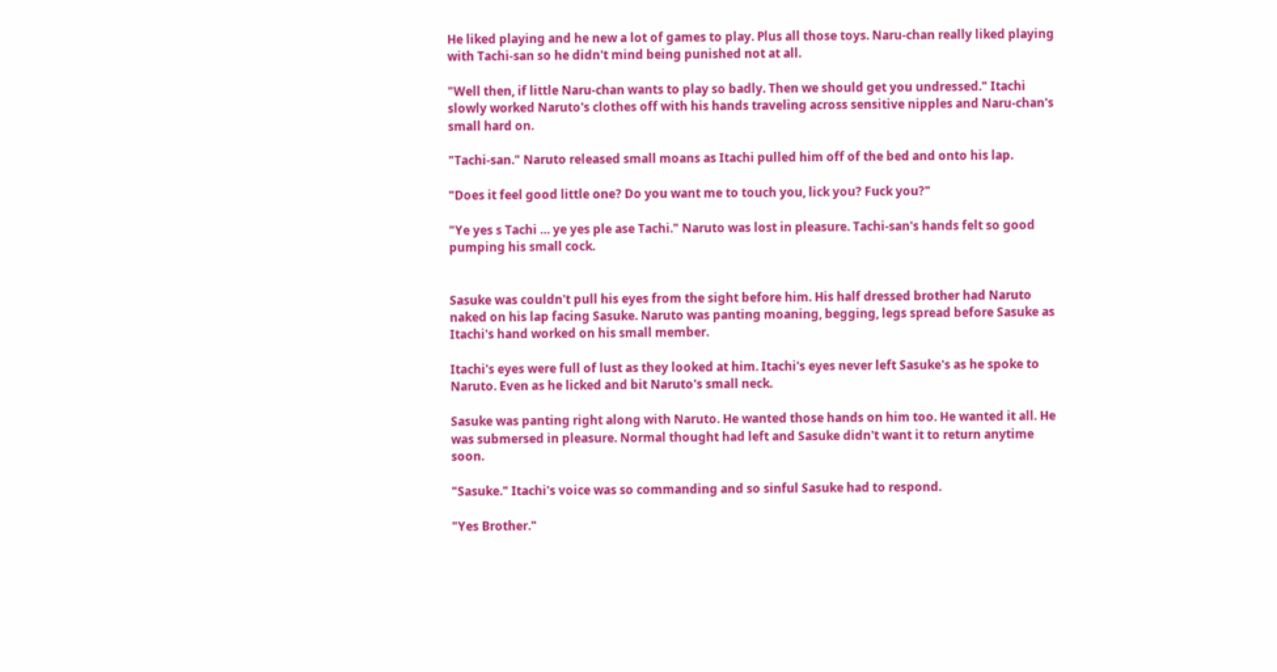He liked playing and he new a lot of games to play. Plus all those toys. Naru-chan really liked playing with Tachi-san so he didn't mind being punished not at all.

"Well then, if little Naru-chan wants to play so badly. Then we should get you undressed." Itachi slowly worked Naruto's clothes off with his hands traveling across sensitive nipples and Naru-chan's small hard on.

"Tachi-san." Naruto released small moans as Itachi pulled him off of the bed and onto his lap.

"Does it feel good little one? Do you want me to touch you, lick you? Fuck you?"

"Ye yes s Tachi … ye yes ple ase Tachi." Naruto was lost in pleasure. Tachi-san's hands felt so good pumping his small cock.


Sasuke was couldn't pull his eyes from the sight before him. His half dressed brother had Naruto naked on his lap facing Sasuke. Naruto was panting moaning, begging, legs spread before Sasuke as Itachi's hand worked on his small member.

Itachi's eyes were full of lust as they looked at him. Itachi's eyes never left Sasuke's as he spoke to Naruto. Even as he licked and bit Naruto's small neck.

Sasuke was panting right along with Naruto. He wanted those hands on him too. He wanted it all. He was submersed in pleasure. Normal thought had left and Sasuke didn't want it to return anytime soon.

"Sasuke." Itachi's voice was so commanding and so sinful Sasuke had to respond.

"Yes Brother."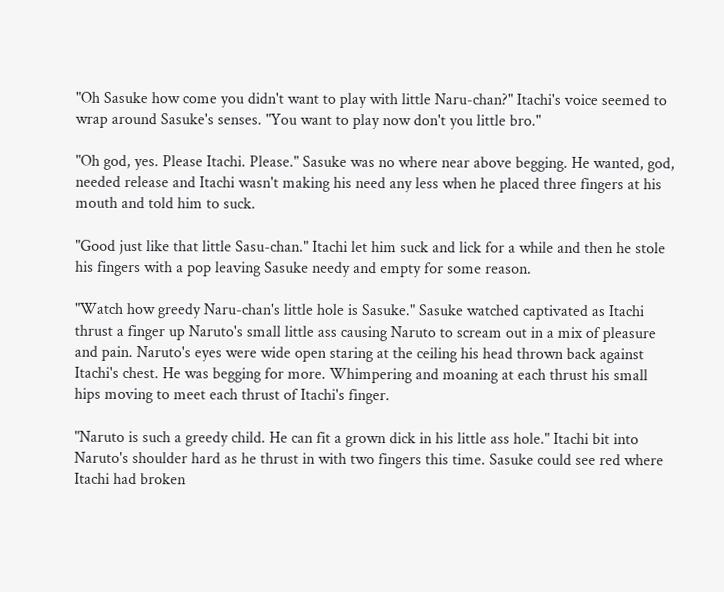"Oh Sasuke how come you didn't want to play with little Naru-chan?" Itachi's voice seemed to wrap around Sasuke's senses. "You want to play now don't you little bro."

"Oh god, yes. Please Itachi. Please." Sasuke was no where near above begging. He wanted, god, needed release and Itachi wasn't making his need any less when he placed three fingers at his mouth and told him to suck.

"Good just like that little Sasu-chan." Itachi let him suck and lick for a while and then he stole his fingers with a pop leaving Sasuke needy and empty for some reason.

"Watch how greedy Naru-chan's little hole is Sasuke." Sasuke watched captivated as Itachi thrust a finger up Naruto's small little ass causing Naruto to scream out in a mix of pleasure and pain. Naruto's eyes were wide open staring at the ceiling his head thrown back against Itachi's chest. He was begging for more. Whimpering and moaning at each thrust his small hips moving to meet each thrust of Itachi's finger.

"Naruto is such a greedy child. He can fit a grown dick in his little ass hole." Itachi bit into Naruto's shoulder hard as he thrust in with two fingers this time. Sasuke could see red where Itachi had broken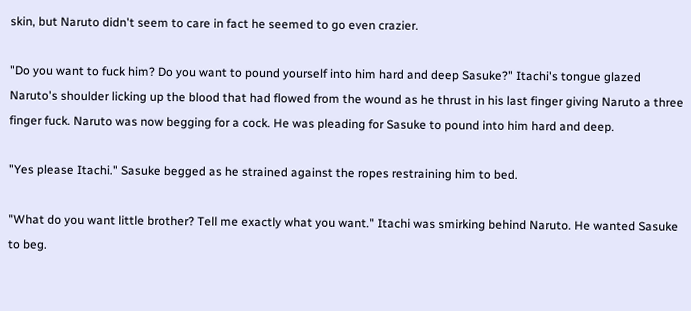skin, but Naruto didn't seem to care in fact he seemed to go even crazier.

"Do you want to fuck him? Do you want to pound yourself into him hard and deep Sasuke?" Itachi's tongue glazed Naruto's shoulder licking up the blood that had flowed from the wound as he thrust in his last finger giving Naruto a three finger fuck. Naruto was now begging for a cock. He was pleading for Sasuke to pound into him hard and deep.

"Yes please Itachi." Sasuke begged as he strained against the ropes restraining him to bed.

"What do you want little brother? Tell me exactly what you want." Itachi was smirking behind Naruto. He wanted Sasuke to beg.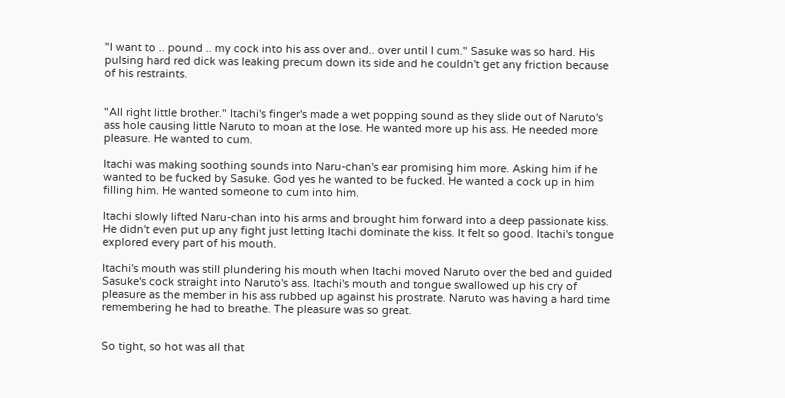"I want to .. pound .. my cock into his ass over and.. over until I cum." Sasuke was so hard. His pulsing hard red dick was leaking precum down its side and he couldn't get any friction because of his restraints.


"All right little brother." Itachi's finger's made a wet popping sound as they slide out of Naruto's ass hole causing little Naruto to moan at the lose. He wanted more up his ass. He needed more pleasure. He wanted to cum.

Itachi was making soothing sounds into Naru-chan's ear promising him more. Asking him if he wanted to be fucked by Sasuke. God yes he wanted to be fucked. He wanted a cock up in him filling him. He wanted someone to cum into him.

Itachi slowly lifted Naru-chan into his arms and brought him forward into a deep passionate kiss. He didn't even put up any fight just letting Itachi dominate the kiss. It felt so good. Itachi's tongue explored every part of his mouth.

Itachi's mouth was still plundering his mouth when Itachi moved Naruto over the bed and guided Sasuke's cock straight into Naruto's ass. Itachi's mouth and tongue swallowed up his cry of pleasure as the member in his ass rubbed up against his prostrate. Naruto was having a hard time remembering he had to breathe. The pleasure was so great.


So tight, so hot was all that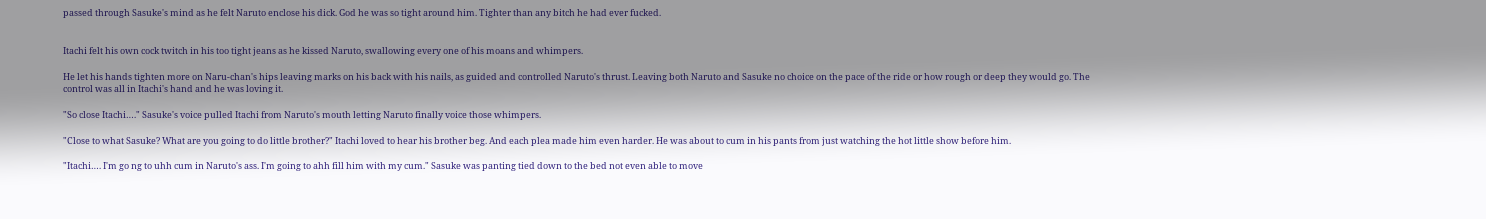passed through Sasuke's mind as he felt Naruto enclose his dick. God he was so tight around him. Tighter than any bitch he had ever fucked.


Itachi felt his own cock twitch in his too tight jeans as he kissed Naruto, swallowing every one of his moans and whimpers.

He let his hands tighten more on Naru-chan's hips leaving marks on his back with his nails, as guided and controlled Naruto's thrust. Leaving both Naruto and Sasuke no choice on the pace of the ride or how rough or deep they would go. The control was all in Itachi's hand and he was loving it.

"So close Itachi…." Sasuke's voice pulled Itachi from Naruto's mouth letting Naruto finally voice those whimpers.

"Close to what Sasuke? What are you going to do little brother?" Itachi loved to hear his brother beg. And each plea made him even harder. He was about to cum in his pants from just watching the hot little show before him.

"Itachi…. I'm go ng to uhh cum in Naruto's ass. I'm going to ahh fill him with my cum." Sasuke was panting tied down to the bed not even able to move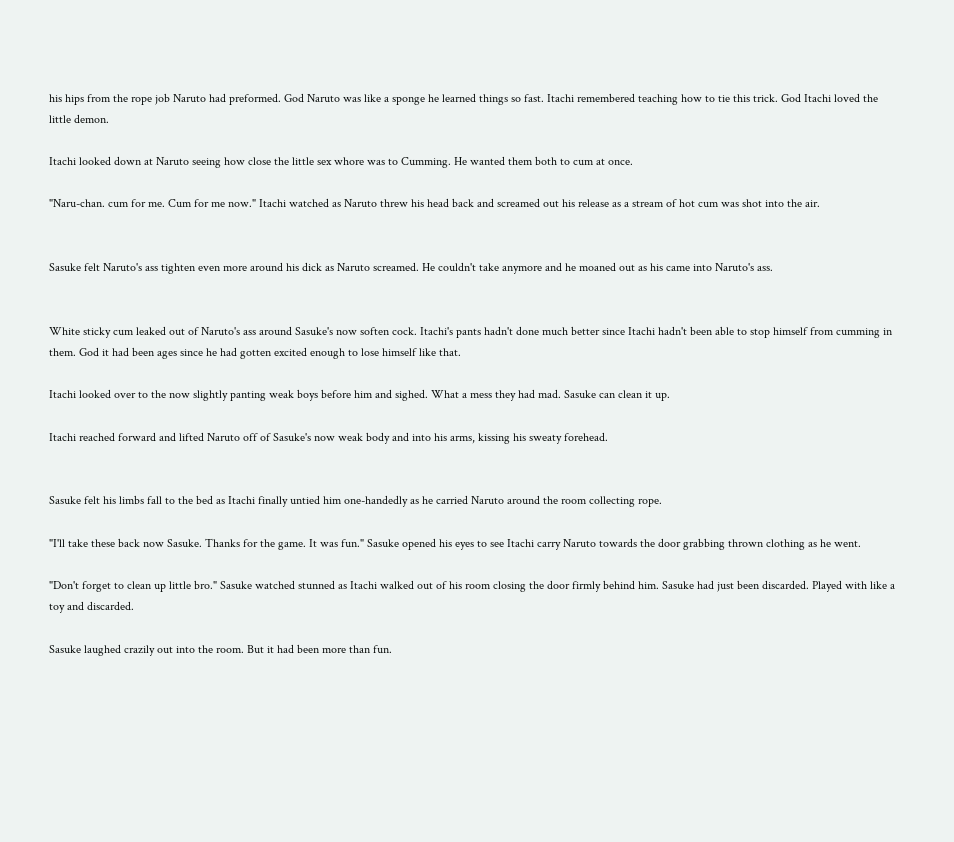his hips from the rope job Naruto had preformed. God Naruto was like a sponge he learned things so fast. Itachi remembered teaching how to tie this trick. God Itachi loved the little demon.

Itachi looked down at Naruto seeing how close the little sex whore was to Cumming. He wanted them both to cum at once.

"Naru-chan. cum for me. Cum for me now." Itachi watched as Naruto threw his head back and screamed out his release as a stream of hot cum was shot into the air.


Sasuke felt Naruto's ass tighten even more around his dick as Naruto screamed. He couldn't take anymore and he moaned out as his came into Naruto's ass.


White sticky cum leaked out of Naruto's ass around Sasuke's now soften cock. Itachi's pants hadn't done much better since Itachi hadn't been able to stop himself from cumming in them. God it had been ages since he had gotten excited enough to lose himself like that.

Itachi looked over to the now slightly panting weak boys before him and sighed. What a mess they had mad. Sasuke can clean it up.

Itachi reached forward and lifted Naruto off of Sasuke's now weak body and into his arms, kissing his sweaty forehead.


Sasuke felt his limbs fall to the bed as Itachi finally untied him one-handedly as he carried Naruto around the room collecting rope.

"I'll take these back now Sasuke. Thanks for the game. It was fun." Sasuke opened his eyes to see Itachi carry Naruto towards the door grabbing thrown clothing as he went.

"Don't forget to clean up little bro." Sasuke watched stunned as Itachi walked out of his room closing the door firmly behind him. Sasuke had just been discarded. Played with like a toy and discarded.

Sasuke laughed crazily out into the room. But it had been more than fun.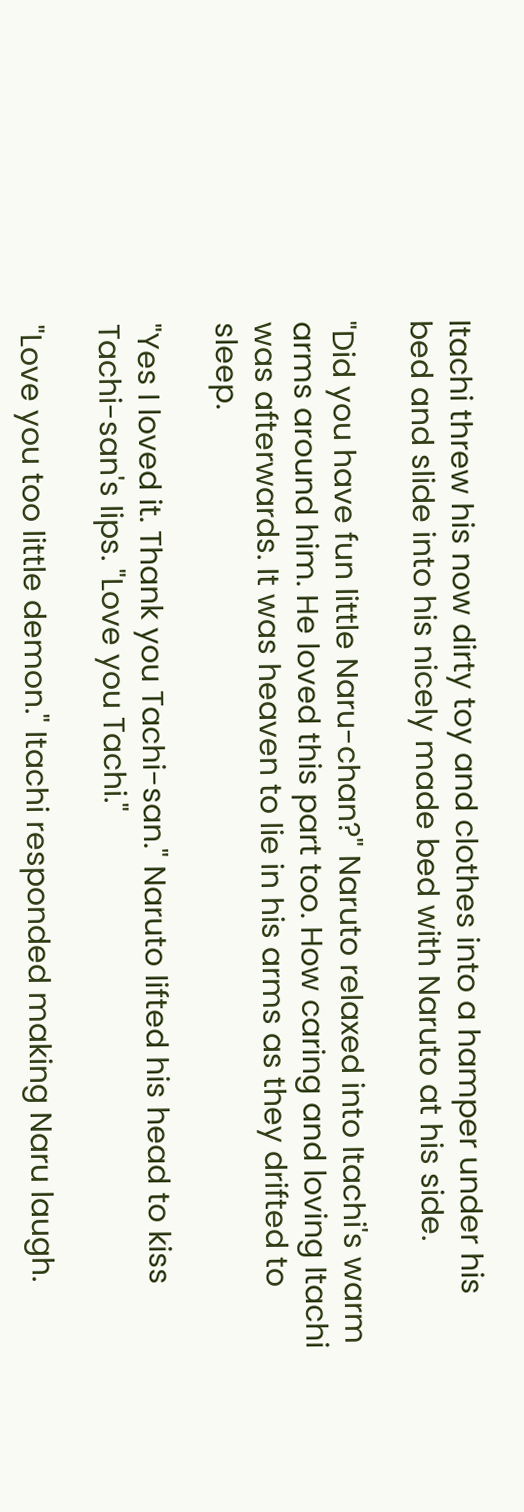Itachi threw his now dirty toy and clothes into a hamper under his bed and slide into his nicely made bed with Naruto at his side.

"Did you have fun little Naru-chan?" Naruto relaxed into Itachi's warm arms around him. He loved this part too. How caring and loving Itachi was afterwards. It was heaven to lie in his arms as they drifted to sleep.

"Yes I loved it. Thank you Tachi-san." Naruto lifted his head to kiss Tachi-san's lips. "Love you Tachi."

"Love you too little demon." Itachi responded making Naru laugh.